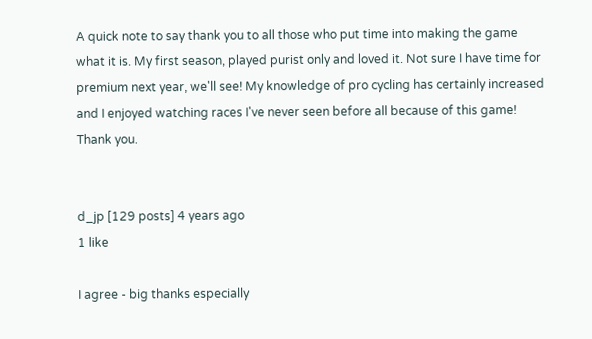A quick note to say thank you to all those who put time into making the game what it is. My first season, played purist only and loved it. Not sure I have time for premium next year, we'll see! My knowledge of pro cycling has certainly increased and I enjoyed watching races I've never seen before all because of this game! Thank you.


d_jp [129 posts] 4 years ago
1 like

I agree - big thanks especially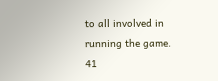to all involved in running the game.  41